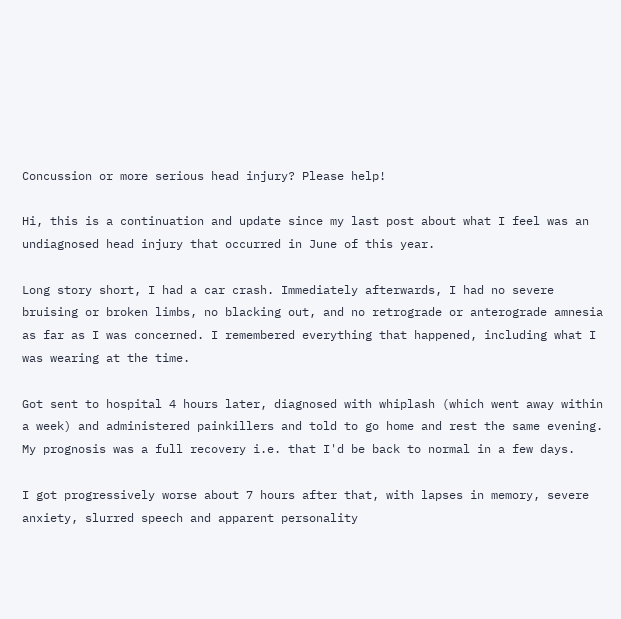Concussion or more serious head injury? Please help!

Hi, this is a continuation and update since my last post about what I feel was an undiagnosed head injury that occurred in June of this year.

Long story short, I had a car crash. Immediately afterwards, I had no severe bruising or broken limbs, no blacking out, and no retrograde or anterograde amnesia as far as I was concerned. I remembered everything that happened, including what I was wearing at the time.

Got sent to hospital 4 hours later, diagnosed with whiplash (which went away within a week) and administered painkillers and told to go home and rest the same evening. My prognosis was a full recovery i.e. that I'd be back to normal in a few days.

I got progressively worse about 7 hours after that, with lapses in memory, severe anxiety, slurred speech and apparent personality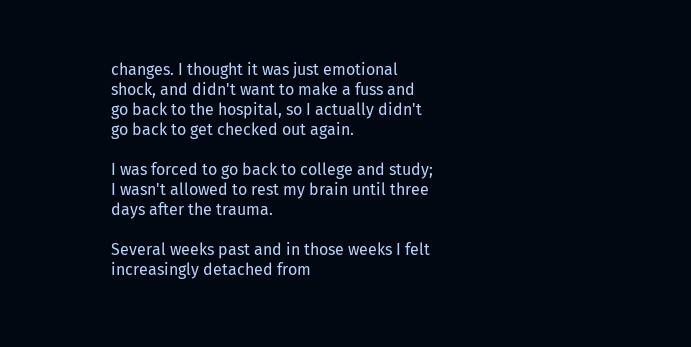changes. I thought it was just emotional shock, and didn't want to make a fuss and go back to the hospital, so I actually didn't go back to get checked out again.

I was forced to go back to college and study; I wasn't allowed to rest my brain until three days after the trauma.

Several weeks past and in those weeks I felt increasingly detached from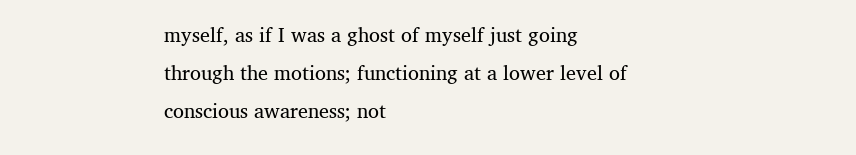myself, as if I was a ghost of myself just going through the motions; functioning at a lower level of conscious awareness; not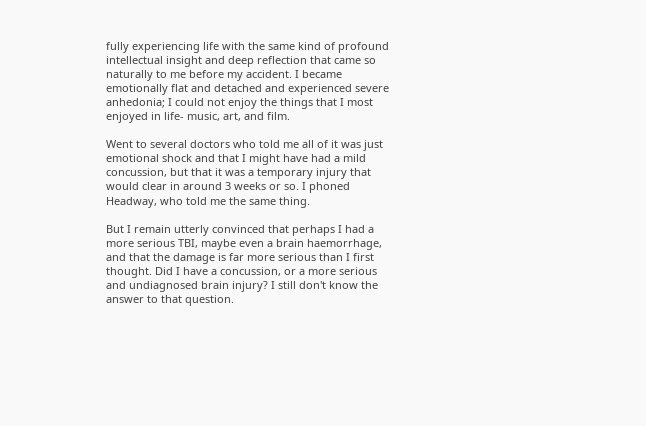fully experiencing life with the same kind of profound intellectual insight and deep reflection that came so naturally to me before my accident. I became emotionally flat and detached and experienced severe anhedonia; I could not enjoy the things that I most enjoyed in life- music, art, and film.

Went to several doctors who told me all of it was just emotional shock and that I might have had a mild concussion, but that it was a temporary injury that would clear in around 3 weeks or so. I phoned Headway, who told me the same thing.

But I remain utterly convinced that perhaps I had a more serious TBI, maybe even a brain haemorrhage, and that the damage is far more serious than I first thought. Did I have a concussion, or a more serious and undiagnosed brain injury? I still don't know the answer to that question.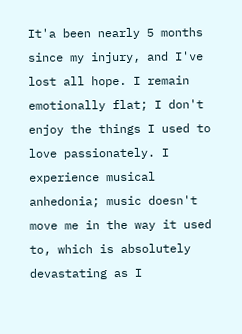It'a been nearly 5 months since my injury, and I've lost all hope. I remain emotionally flat; I don't enjoy the things I used to love passionately. I experience musical anhedonia; music doesn't move me in the way it used to, which is absolutely devastating as I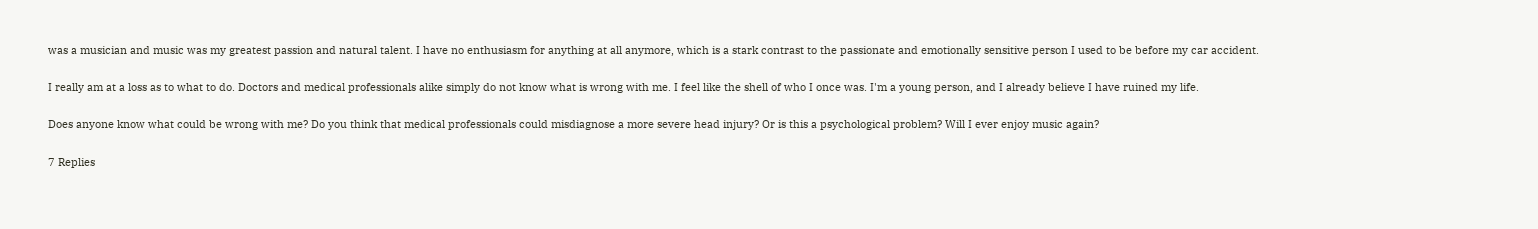was a musician and music was my greatest passion and natural talent. I have no enthusiasm for anything at all anymore, which is a stark contrast to the passionate and emotionally sensitive person I used to be before my car accident.

I really am at a loss as to what to do. Doctors and medical professionals alike simply do not know what is wrong with me. I feel like the shell of who I once was. I'm a young person, and I already believe I have ruined my life.

Does anyone know what could be wrong with me? Do you think that medical professionals could misdiagnose a more severe head injury? Or is this a psychological problem? Will I ever enjoy music again?

7 Replies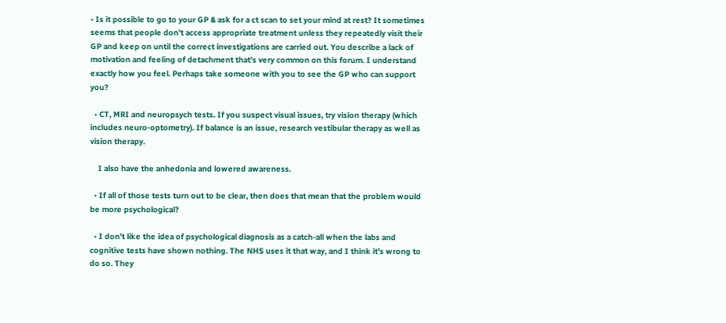• Is it possible to go to your GP & ask for a ct scan to set your mind at rest? It sometimes seems that people don't access appropriate treatment unless they repeatedly visit their GP and keep on until the correct investigations are carried out. You describe a lack of motivation and feeling of detachment that's very common on this forum. I understand exactly how you feel. Perhaps take someone with you to see the GP who can support you?

  • CT, MRI and neuropsych tests. If you suspect visual issues, try vision therapy (which includes neuro-optometry). If balance is an issue, research vestibular therapy as well as vision therapy.

    I also have the anhedonia and lowered awareness.

  • If all of those tests turn out to be clear, then does that mean that the problem would be more psychological?

  • I don't like the idea of psychological diagnosis as a catch-all when the labs and cognitive tests have shown nothing. The NHS uses it that way, and I think it's wrong to do so. They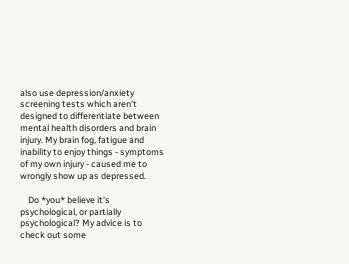also use depression/anxiety screening tests which aren't designed to differentiate between mental health disorders and brain injury. My brain fog, fatigue and inability to enjoy things - symptoms of my own injury - caused me to wrongly show up as depressed.

    Do *you* believe it's psychological, or partially psychological? My advice is to check out some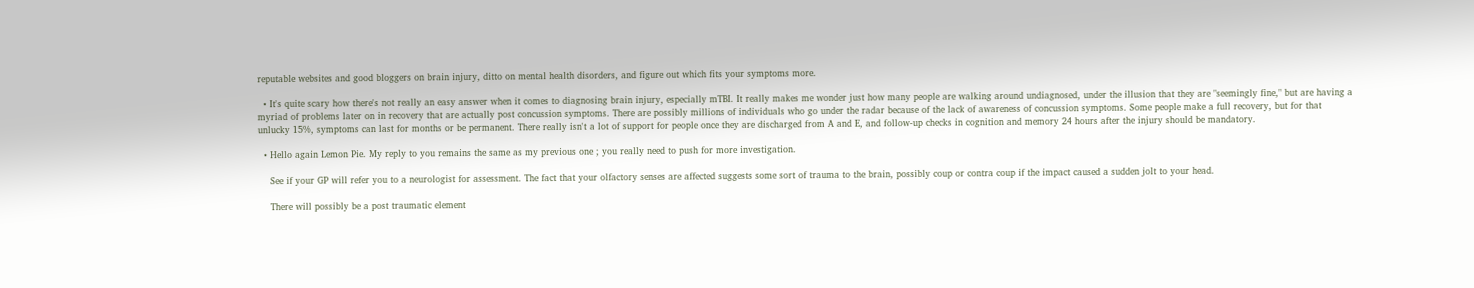reputable websites and good bloggers on brain injury, ditto on mental health disorders, and figure out which fits your symptoms more.

  • It's quite scary how there's not really an easy answer when it comes to diagnosing brain injury, especially mTBI. It really makes me wonder just how many people are walking around undiagnosed, under the illusion that they are "seemingly fine," but are having a myriad of problems later on in recovery that are actually post concussion symptoms. There are possibly millions of individuals who go under the radar because of the lack of awareness of concussion symptoms. Some people make a full recovery, but for that unlucky 15%, symptoms can last for months or be permanent. There really isn't a lot of support for people once they are discharged from A and E, and follow-up checks in cognition and memory 24 hours after the injury should be mandatory.

  • Hello again Lemon Pie. My reply to you remains the same as my previous one ; you really need to push for more investigation.

    See if your GP will refer you to a neurologist for assessment. The fact that your olfactory senses are affected suggests some sort of trauma to the brain, possibly coup or contra coup if the impact caused a sudden jolt to your head.

    There will possibly be a post traumatic element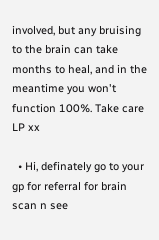involved, but any bruising to the brain can take months to heal, and in the meantime you won't function 100%. Take care LP xx

  • Hi, definately go to your gp for referral for brain scan n see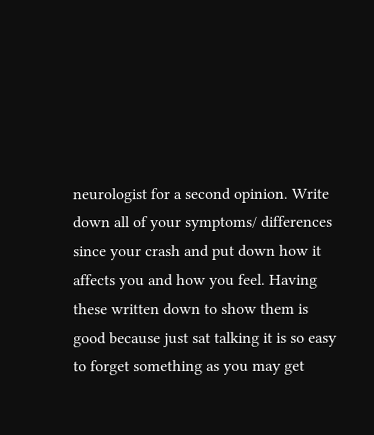neurologist for a second opinion. Write down all of your symptoms/ differences since your crash and put down how it affects you and how you feel. Having these written down to show them is good because just sat talking it is so easy to forget something as you may get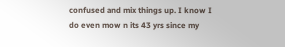confused and mix things up. I know I do even mow n its 43 yrs since my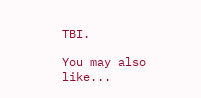TBI.

You may also like...